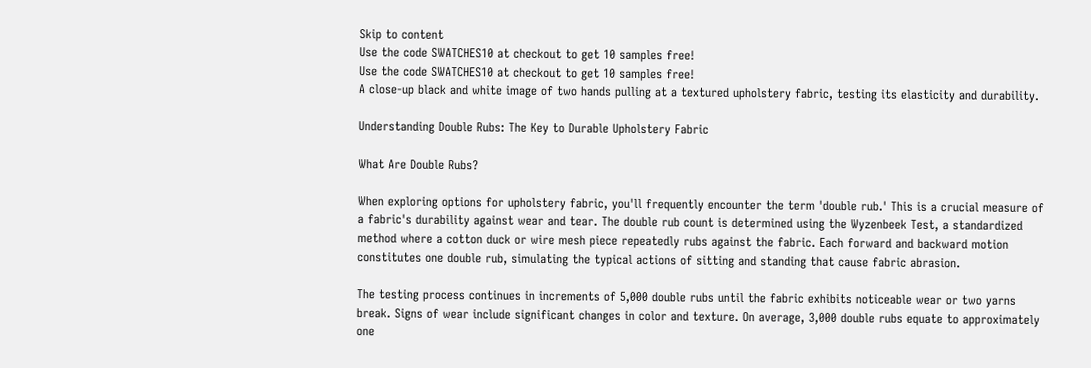Skip to content
Use the code SWATCHES10 at checkout to get 10 samples free!
Use the code SWATCHES10 at checkout to get 10 samples free!
A close-up black and white image of two hands pulling at a textured upholstery fabric, testing its elasticity and durability.

Understanding Double Rubs: The Key to Durable Upholstery Fabric

What Are Double Rubs?

When exploring options for upholstery fabric, you'll frequently encounter the term 'double rub.' This is a crucial measure of a fabric's durability against wear and tear. The double rub count is determined using the Wyzenbeek Test, a standardized method where a cotton duck or wire mesh piece repeatedly rubs against the fabric. Each forward and backward motion constitutes one double rub, simulating the typical actions of sitting and standing that cause fabric abrasion.

The testing process continues in increments of 5,000 double rubs until the fabric exhibits noticeable wear or two yarns break. Signs of wear include significant changes in color and texture. On average, 3,000 double rubs equate to approximately one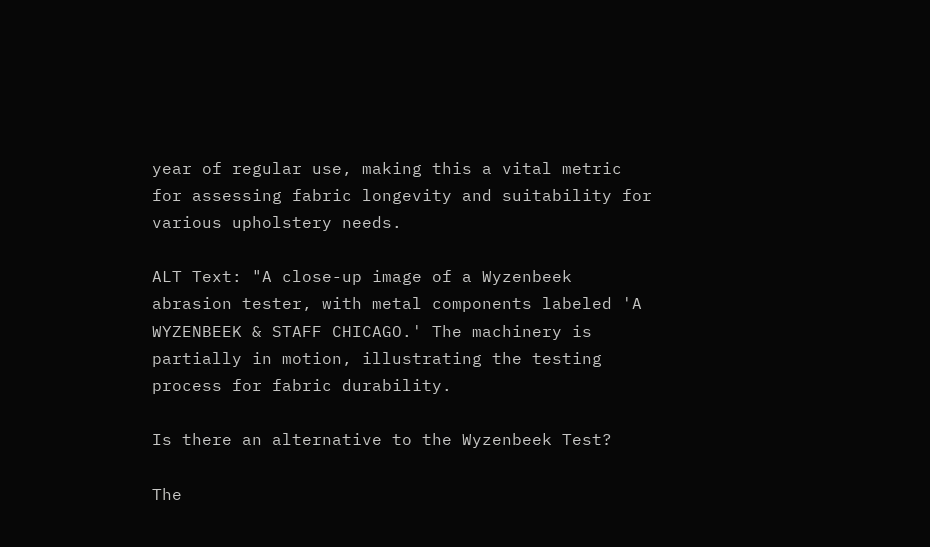year of regular use, making this a vital metric for assessing fabric longevity and suitability for various upholstery needs.

ALT Text: "A close-up image of a Wyzenbeek abrasion tester, with metal components labeled 'A WYZENBEEK & STAFF CHICAGO.' The machinery is partially in motion, illustrating the testing process for fabric durability.

Is there an alternative to the Wyzenbeek Test?

The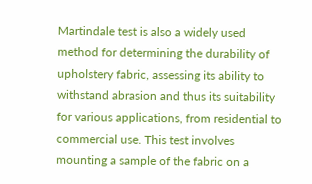Martindale test is also a widely used method for determining the durability of upholstery fabric, assessing its ability to withstand abrasion and thus its suitability for various applications, from residential to commercial use. This test involves mounting a sample of the fabric on a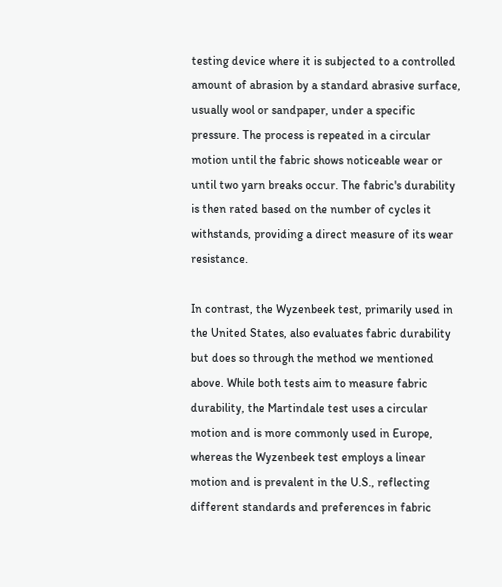testing device where it is subjected to a controlled amount of abrasion by a standard abrasive surface, usually wool or sandpaper, under a specific pressure. The process is repeated in a circular motion until the fabric shows noticeable wear or until two yarn breaks occur. The fabric's durability is then rated based on the number of cycles it withstands, providing a direct measure of its wear resistance.

In contrast, the Wyzenbeek test, primarily used in the United States, also evaluates fabric durability but does so through the method we mentioned above. While both tests aim to measure fabric durability, the Martindale test uses a circular motion and is more commonly used in Europe, whereas the Wyzenbeek test employs a linear motion and is prevalent in the U.S., reflecting different standards and preferences in fabric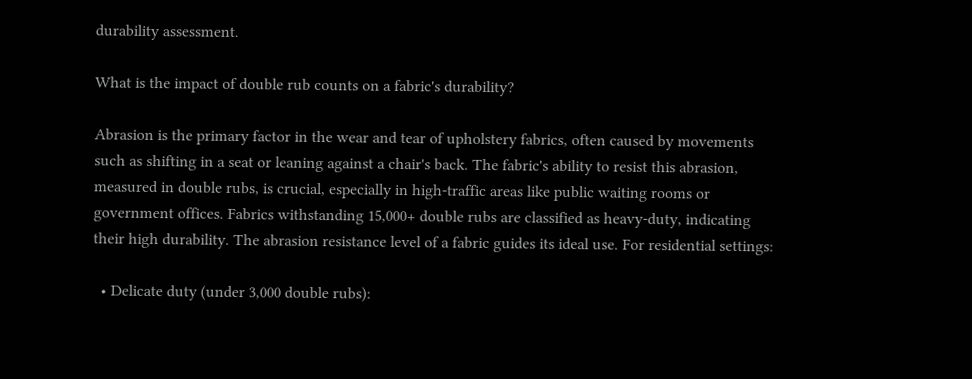durability assessment.

What is the impact of double rub counts on a fabric's durability?

Abrasion is the primary factor in the wear and tear of upholstery fabrics, often caused by movements such as shifting in a seat or leaning against a chair's back. The fabric's ability to resist this abrasion, measured in double rubs, is crucial, especially in high-traffic areas like public waiting rooms or government offices. Fabrics withstanding 15,000+ double rubs are classified as heavy-duty, indicating their high durability. The abrasion resistance level of a fabric guides its ideal use. For residential settings:

  • Delicate duty (under 3,000 double rubs):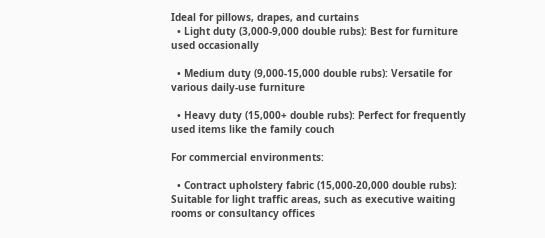Ideal for pillows, drapes, and curtains
  • Light duty (3,000-9,000 double rubs): Best for furniture used occasionally

  • Medium duty (9,000-15,000 double rubs): Versatile for various daily-use furniture

  • Heavy duty (15,000+ double rubs): Perfect for frequently used items like the family couch

For commercial environments:

  • Contract upholstery fabric (15,000-20,000 double rubs): Suitable for light traffic areas, such as executive waiting rooms or consultancy offices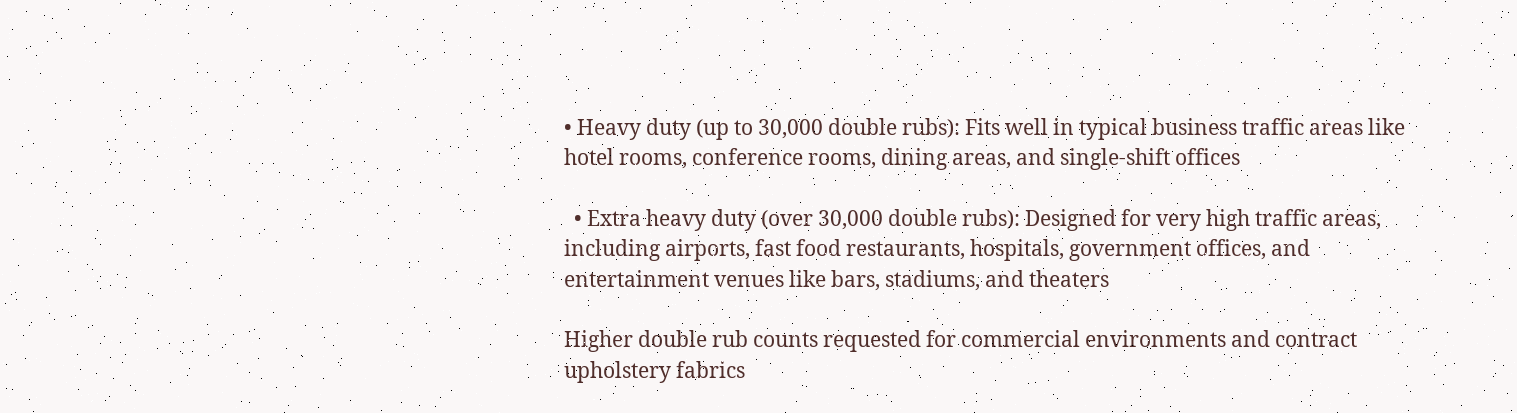• Heavy duty (up to 30,000 double rubs): Fits well in typical business traffic areas like hotel rooms, conference rooms, dining areas, and single-shift offices

  • Extra heavy duty (over 30,000 double rubs): Designed for very high traffic areas, including airports, fast food restaurants, hospitals, government offices, and entertainment venues like bars, stadiums, and theaters

Higher double rub counts requested for commercial environments and contract upholstery fabrics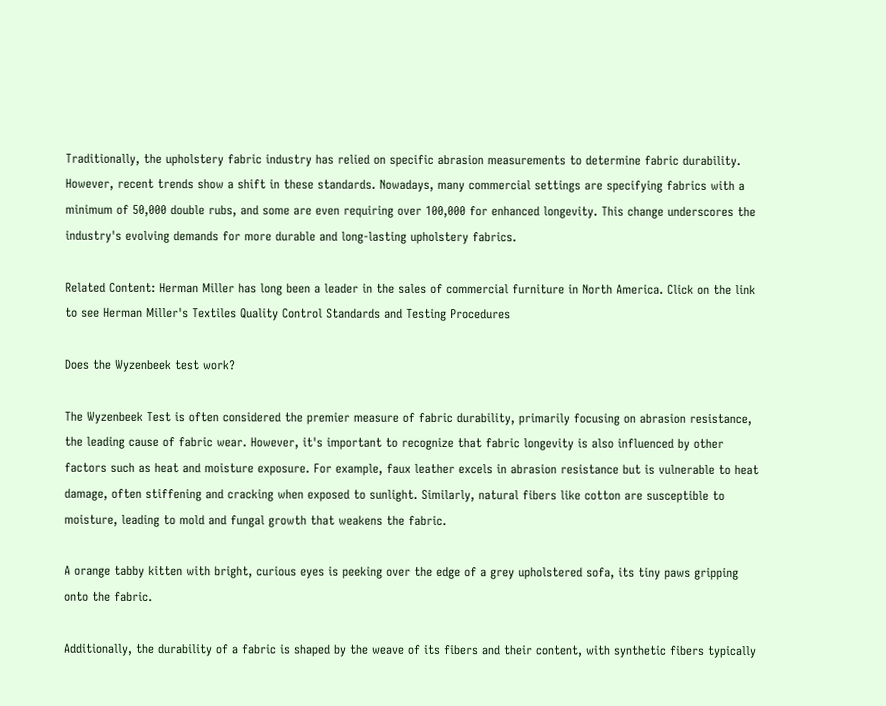Traditionally, the upholstery fabric industry has relied on specific abrasion measurements to determine fabric durability. However, recent trends show a shift in these standards. Nowadays, many commercial settings are specifying fabrics with a minimum of 50,000 double rubs, and some are even requiring over 100,000 for enhanced longevity. This change underscores the industry's evolving demands for more durable and long-lasting upholstery fabrics.

Related Content: Herman Miller has long been a leader in the sales of commercial furniture in North America. Click on the link to see Herman Miller's Textiles Quality Control Standards and Testing Procedures

Does the Wyzenbeek test work?

The Wyzenbeek Test is often considered the premier measure of fabric durability, primarily focusing on abrasion resistance, the leading cause of fabric wear. However, it's important to recognize that fabric longevity is also influenced by other factors such as heat and moisture exposure. For example, faux leather excels in abrasion resistance but is vulnerable to heat damage, often stiffening and cracking when exposed to sunlight. Similarly, natural fibers like cotton are susceptible to moisture, leading to mold and fungal growth that weakens the fabric.

A orange tabby kitten with bright, curious eyes is peeking over the edge of a grey upholstered sofa, its tiny paws gripping onto the fabric.

Additionally, the durability of a fabric is shaped by the weave of its fibers and their content, with synthetic fibers typically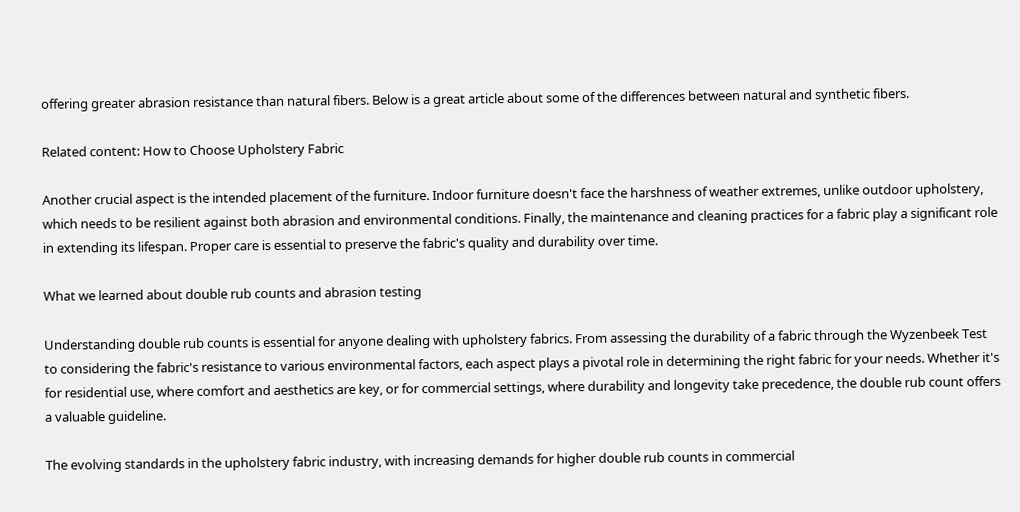offering greater abrasion resistance than natural fibers. Below is a great article about some of the differences between natural and synthetic fibers.

Related content: How to Choose Upholstery Fabric

Another crucial aspect is the intended placement of the furniture. Indoor furniture doesn't face the harshness of weather extremes, unlike outdoor upholstery, which needs to be resilient against both abrasion and environmental conditions. Finally, the maintenance and cleaning practices for a fabric play a significant role in extending its lifespan. Proper care is essential to preserve the fabric's quality and durability over time.

What we learned about double rub counts and abrasion testing

Understanding double rub counts is essential for anyone dealing with upholstery fabrics. From assessing the durability of a fabric through the Wyzenbeek Test to considering the fabric's resistance to various environmental factors, each aspect plays a pivotal role in determining the right fabric for your needs. Whether it's for residential use, where comfort and aesthetics are key, or for commercial settings, where durability and longevity take precedence, the double rub count offers a valuable guideline.

The evolving standards in the upholstery fabric industry, with increasing demands for higher double rub counts in commercial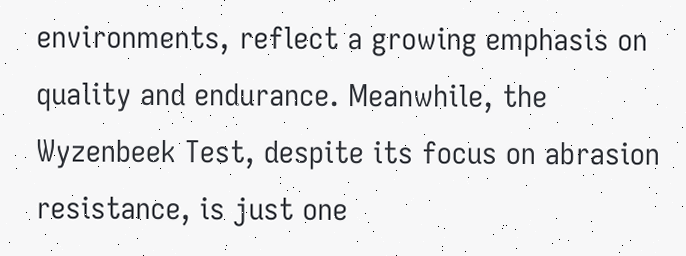environments, reflect a growing emphasis on quality and endurance. Meanwhile, the Wyzenbeek Test, despite its focus on abrasion resistance, is just one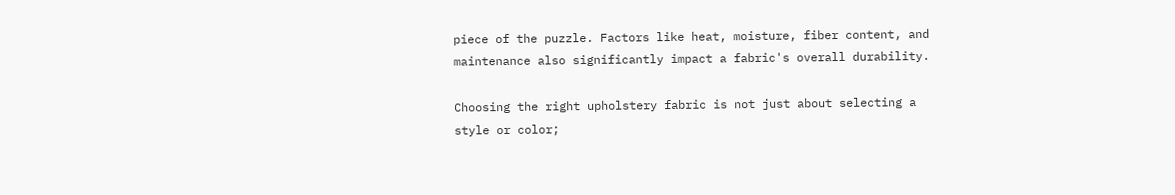piece of the puzzle. Factors like heat, moisture, fiber content, and maintenance also significantly impact a fabric's overall durability.

Choosing the right upholstery fabric is not just about selecting a style or color;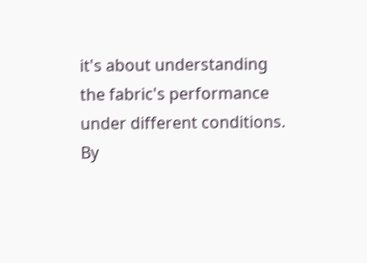it's about understanding the fabric's performance under different conditions. By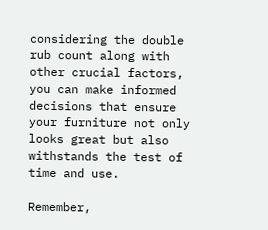considering the double rub count along with other crucial factors, you can make informed decisions that ensure your furniture not only looks great but also withstands the test of time and use.

Remember,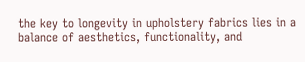the key to longevity in upholstery fabrics lies in a balance of aesthetics, functionality, and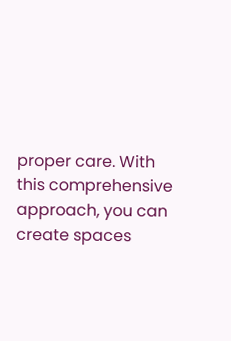proper care. With this comprehensive approach, you can create spaces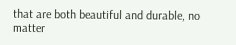that are both beautiful and durable, no matter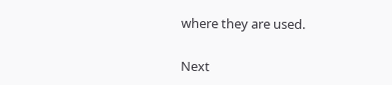where they are used.

Next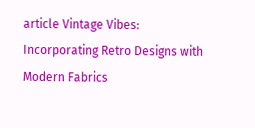article Vintage Vibes: Incorporating Retro Designs with Modern Fabrics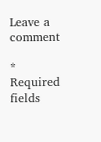Leave a comment

* Required fields